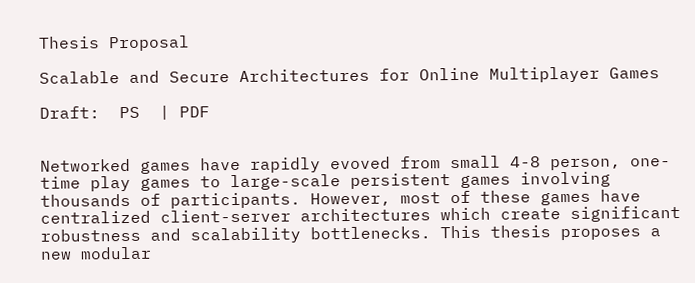Thesis Proposal

Scalable and Secure Architectures for Online Multiplayer Games

Draft:  PS  | PDF


Networked games have rapidly evoved from small 4-8 person, one-time play games to large-scale persistent games involving thousands of participants. However, most of these games have centralized client-server architectures which create significant robustness and scalability bottlenecks. This thesis proposes a new modular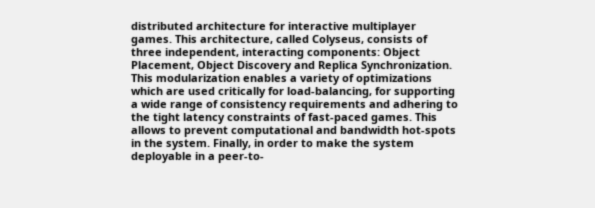distributed architecture for interactive multiplayer games. This architecture, called Colyseus, consists of three independent, interacting components: Object Placement, Object Discovery and Replica Synchronization. This modularization enables a variety of optimizations which are used critically for load-balancing, for supporting a wide range of consistency requirements and adhering to the tight latency constraints of fast-paced games. This allows to prevent computational and bandwidth hot-spots in the system. Finally, in order to make the system deployable in a peer-to-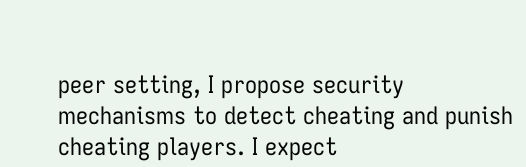peer setting, I propose security mechanisms to detect cheating and punish cheating players. I expect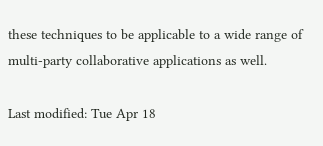these techniques to be applicable to a wide range of multi-party collaborative applications as well.

Last modified: Tue Apr 18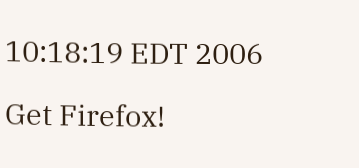10:18:19 EDT 2006

Get Firefox!